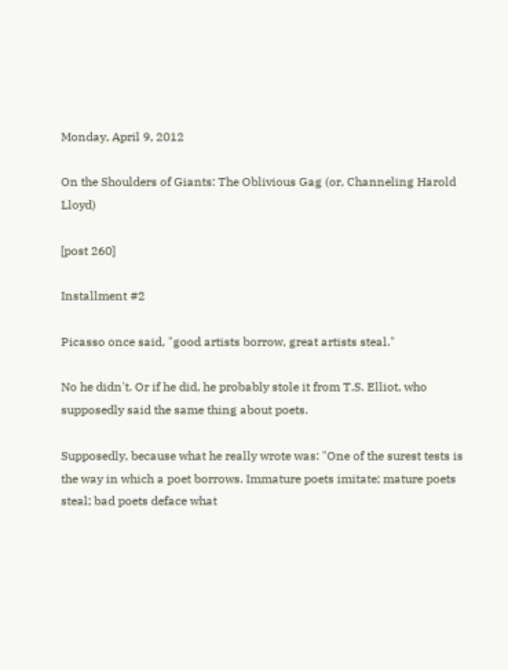Monday, April 9, 2012

On the Shoulders of Giants: The Oblivious Gag (or, Channeling Harold Lloyd)

[post 260]

Installment #2

Picasso once said, "good artists borrow, great artists steal."

No he didn't. Or if he did, he probably stole it from T.S. Elliot, who supposedly said the same thing about poets.

Supposedly, because what he really wrote was: "One of the surest tests is the way in which a poet borrows. Immature poets imitate; mature poets steal; bad poets deface what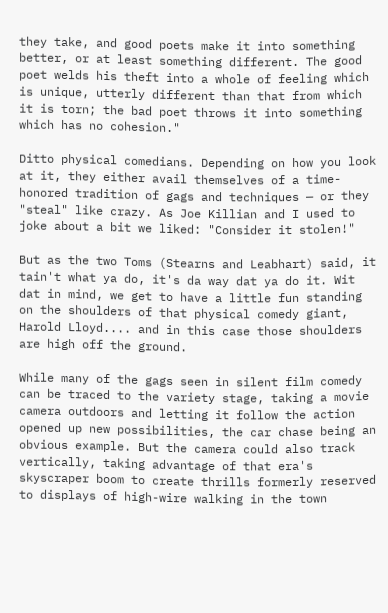they take, and good poets make it into something better, or at least something different. The good poet welds his theft into a whole of feeling which is unique, utterly different than that from which it is torn; the bad poet throws it into something which has no cohesion."

Ditto physical comedians. Depending on how you look at it, they either avail themselves of a time-honored tradition of gags and techniques — or they "steal" like crazy. As Joe Killian and I used to joke about a bit we liked: "Consider it stolen!"

But as the two Toms (Stearns and Leabhart) said, it tain't what ya do, it's da way dat ya do it. Wit dat in mind, we get to have a little fun standing on the shoulders of that physical comedy giant, Harold Lloyd.... and in this case those shoulders are high off the ground.

While many of the gags seen in silent film comedy can be traced to the variety stage, taking a movie camera outdoors and letting it follow the action opened up new possibilities, the car chase being an obvious example. But the camera could also track vertically, taking advantage of that era's skyscraper boom to create thrills formerly reserved to displays of high-wire walking in the town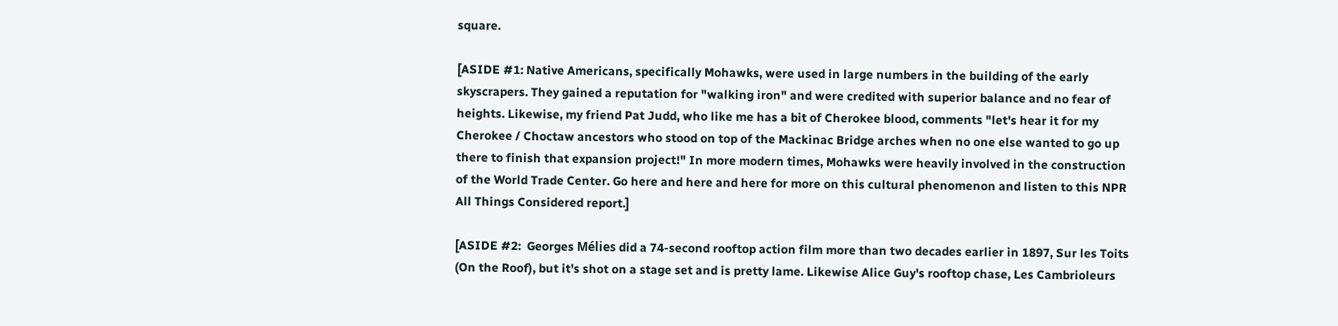square.

[ASIDE #1: Native Americans, specifically Mohawks, were used in large numbers in the building of the early skyscrapers. They gained a reputation for "walking iron" and were credited with superior balance and no fear of heights. Likewise, my friend Pat Judd, who like me has a bit of Cherokee blood, comments "let's hear it for my Cherokee / Choctaw ancestors who stood on top of the Mackinac Bridge arches when no one else wanted to go up there to finish that expansion project!" In more modern times, Mohawks were heavily involved in the construction of the World Trade Center. Go here and here and here for more on this cultural phenomenon and listen to this NPR All Things Considered report.]

[ASIDE #2:  Georges Mélies did a 74-second rooftop action film more than two decades earlier in 1897, Sur les Toits (On the Roof), but it's shot on a stage set and is pretty lame. Likewise Alice Guy's rooftop chase, Les Cambrioleurs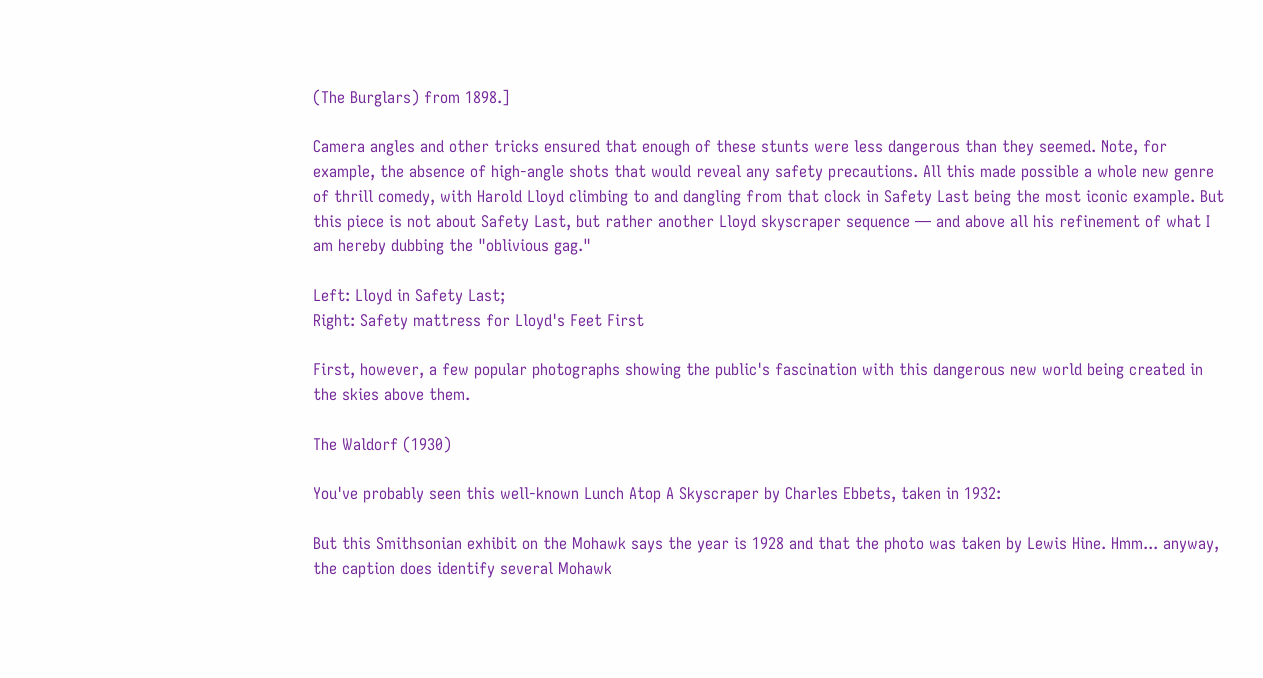(The Burglars) from 1898.]

Camera angles and other tricks ensured that enough of these stunts were less dangerous than they seemed. Note, for example, the absence of high-angle shots that would reveal any safety precautions. All this made possible a whole new genre of thrill comedy, with Harold Lloyd climbing to and dangling from that clock in Safety Last being the most iconic example. But this piece is not about Safety Last, but rather another Lloyd skyscraper sequence — and above all his refinement of what I am hereby dubbing the "oblivious gag."

Left: Lloyd in Safety Last;
Right: Safety mattress for Lloyd's Feet First

First, however, a few popular photographs showing the public's fascination with this dangerous new world being created in the skies above them.

The Waldorf (1930)

You've probably seen this well-known Lunch Atop A Skyscraper by Charles Ebbets, taken in 1932:

But this Smithsonian exhibit on the Mohawk says the year is 1928 and that the photo was taken by Lewis Hine. Hmm... anyway, the caption does identify several Mohawk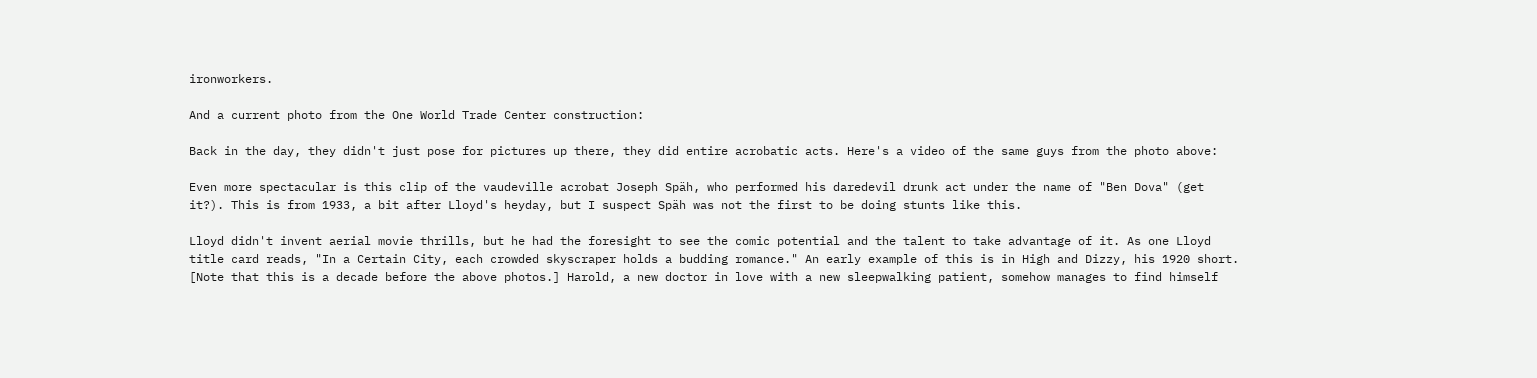ironworkers.

And a current photo from the One World Trade Center construction:

Back in the day, they didn't just pose for pictures up there, they did entire acrobatic acts. Here's a video of the same guys from the photo above:

Even more spectacular is this clip of the vaudeville acrobat Joseph Späh, who performed his daredevil drunk act under the name of "Ben Dova" (get it?). This is from 1933, a bit after Lloyd's heyday, but I suspect Späh was not the first to be doing stunts like this.

Lloyd didn't invent aerial movie thrills, but he had the foresight to see the comic potential and the talent to take advantage of it. As one Lloyd title card reads, "In a Certain City, each crowded skyscraper holds a budding romance." An early example of this is in High and Dizzy, his 1920 short. [Note that this is a decade before the above photos.] Harold, a new doctor in love with a new sleepwalking patient, somehow manages to find himself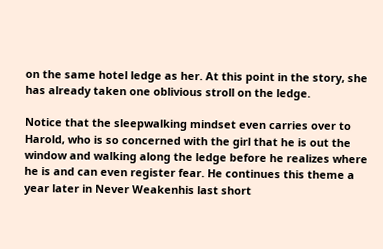on the same hotel ledge as her. At this point in the story, she has already taken one oblivious stroll on the ledge.

Notice that the sleepwalking mindset even carries over to Harold, who is so concerned with the girl that he is out the window and walking along the ledge before he realizes where he is and can even register fear. He continues this theme a year later in Never Weakenhis last short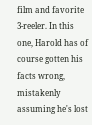film and favorite 3-reeler. In this one, Harold has of course gotten his facts wrong, mistakenly assuming he's lost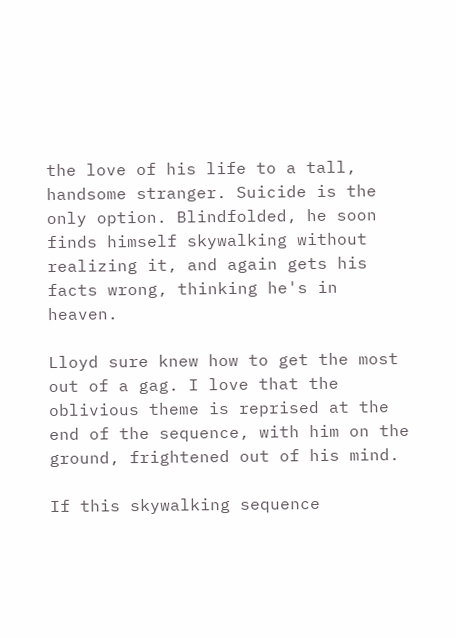the love of his life to a tall, handsome stranger. Suicide is the only option. Blindfolded, he soon finds himself skywalking without realizing it, and again gets his facts wrong, thinking he's in heaven.

Lloyd sure knew how to get the most out of a gag. I love that the oblivious theme is reprised at the end of the sequence, with him on the ground, frightened out of his mind.

If this skywalking sequence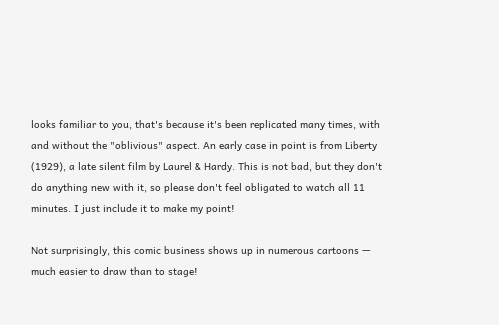looks familiar to you, that's because it's been replicated many times, with and without the "oblivious" aspect. An early case in point is from Liberty (1929), a late silent film by Laurel & Hardy. This is not bad, but they don't do anything new with it, so please don't feel obligated to watch all 11 minutes. I just include it to make my point!

Not surprisingly, this comic business shows up in numerous cartoons — much easier to draw than to stage!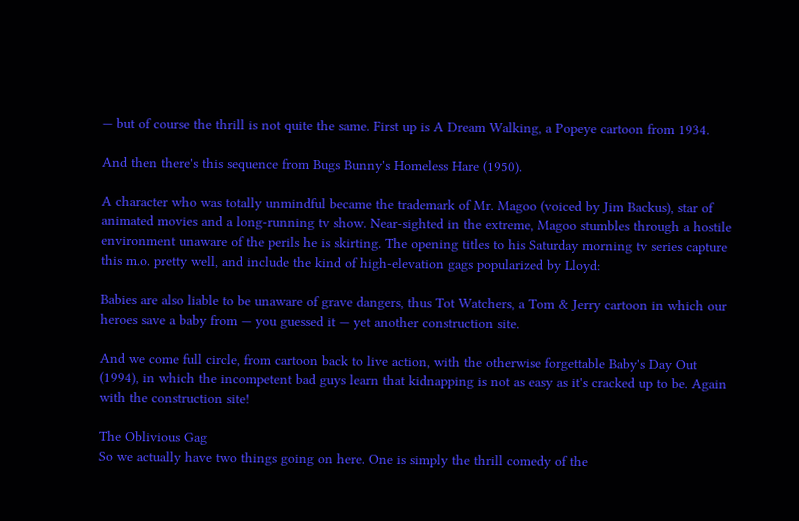— but of course the thrill is not quite the same. First up is A Dream Walking, a Popeye cartoon from 1934.

And then there's this sequence from Bugs Bunny's Homeless Hare (1950).

A character who was totally unmindful became the trademark of Mr. Magoo (voiced by Jim Backus), star of animated movies and a long-running tv show. Near-sighted in the extreme, Magoo stumbles through a hostile environment unaware of the perils he is skirting. The opening titles to his Saturday morning tv series capture this m.o. pretty well, and include the kind of high-elevation gags popularized by Lloyd:

Babies are also liable to be unaware of grave dangers, thus Tot Watchers, a Tom & Jerry cartoon in which our heroes save a baby from — you guessed it — yet another construction site.

And we come full circle, from cartoon back to live action, with the otherwise forgettable Baby's Day Out (1994), in which the incompetent bad guys learn that kidnapping is not as easy as it's cracked up to be. Again with the construction site!

The Oblivious Gag
So we actually have two things going on here. One is simply the thrill comedy of the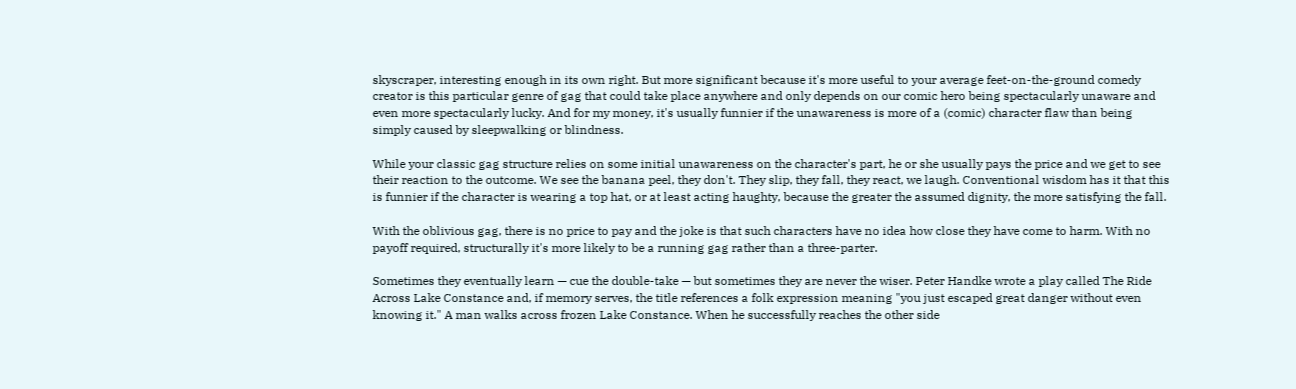skyscraper, interesting enough in its own right. But more significant because it's more useful to your average feet-on-the-ground comedy creator is this particular genre of gag that could take place anywhere and only depends on our comic hero being spectacularly unaware and even more spectacularly lucky. And for my money, it's usually funnier if the unawareness is more of a (comic) character flaw than being simply caused by sleepwalking or blindness.

While your classic gag structure relies on some initial unawareness on the character's part, he or she usually pays the price and we get to see their reaction to the outcome. We see the banana peel, they don't. They slip, they fall, they react, we laugh. Conventional wisdom has it that this is funnier if the character is wearing a top hat, or at least acting haughty, because the greater the assumed dignity, the more satisfying the fall.

With the oblivious gag, there is no price to pay and the joke is that such characters have no idea how close they have come to harm. With no payoff required, structurally it's more likely to be a running gag rather than a three-parter.

Sometimes they eventually learn — cue the double-take — but sometimes they are never the wiser. Peter Handke wrote a play called The Ride Across Lake Constance and, if memory serves, the title references a folk expression meaning "you just escaped great danger without even knowing it." A man walks across frozen Lake Constance. When he successfully reaches the other side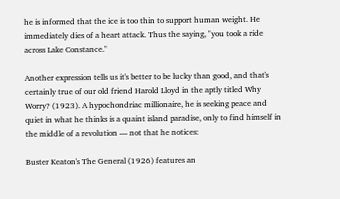he is informed that the ice is too thin to support human weight. He immediately dies of a heart attack. Thus the saying, "you took a ride across Lake Constance."

Another expression tells us it's better to be lucky than good, and that's certainly true of our old friend Harold Lloyd in the aptly titled Why Worry? (1923). A hypochondriac millionaire, he is seeking peace and quiet in what he thinks is a quaint island paradise, only to find himself in the middle of a revolution — not that he notices:

Buster Keaton's The General (1926) features an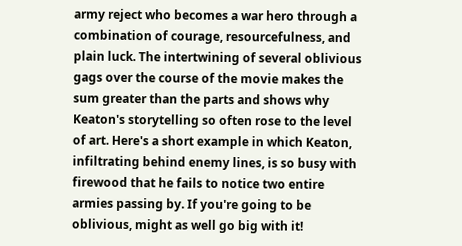army reject who becomes a war hero through a combination of courage, resourcefulness, and plain luck. The intertwining of several oblivious gags over the course of the movie makes the sum greater than the parts and shows why Keaton's storytelling so often rose to the level of art. Here's a short example in which Keaton, infiltrating behind enemy lines, is so busy with firewood that he fails to notice two entire armies passing by. If you're going to be oblivious, might as well go big with it!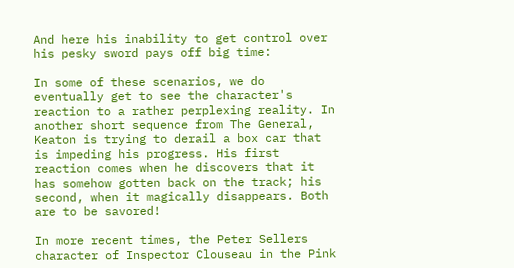And here his inability to get control over his pesky sword pays off big time:

In some of these scenarios, we do eventually get to see the character's reaction to a rather perplexing reality. In another short sequence from The General, Keaton is trying to derail a box car that is impeding his progress. His first reaction comes when he discovers that it has somehow gotten back on the track; his second, when it magically disappears. Both are to be savored!

In more recent times, the Peter Sellers character of Inspector Clouseau in the Pink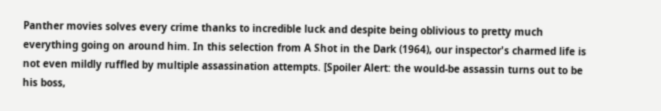Panther movies solves every crime thanks to incredible luck and despite being oblivious to pretty much everything going on around him. In this selection from A Shot in the Dark (1964), our inspector's charmed life is not even mildly ruffled by multiple assassination attempts. [Spoiler Alert: the would-be assassin turns out to be his boss,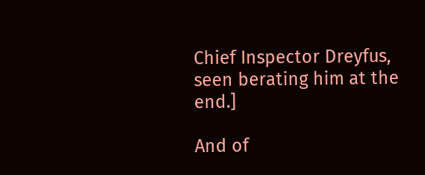Chief Inspector Dreyfus, seen berating him at the end.]

And of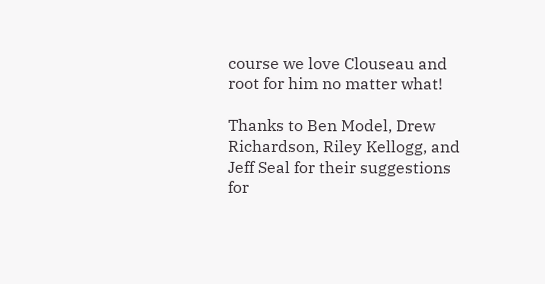course we love Clouseau and root for him no matter what!

Thanks to Ben Model, Drew Richardson, Riley Kellogg, and Jeff Seal for their suggestions for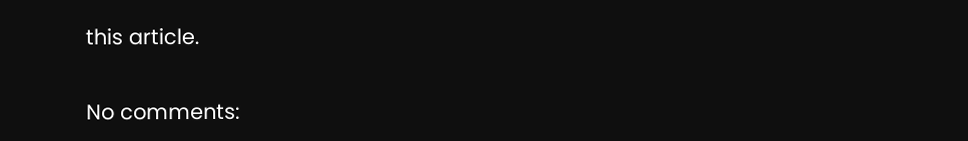this article.

No comments: